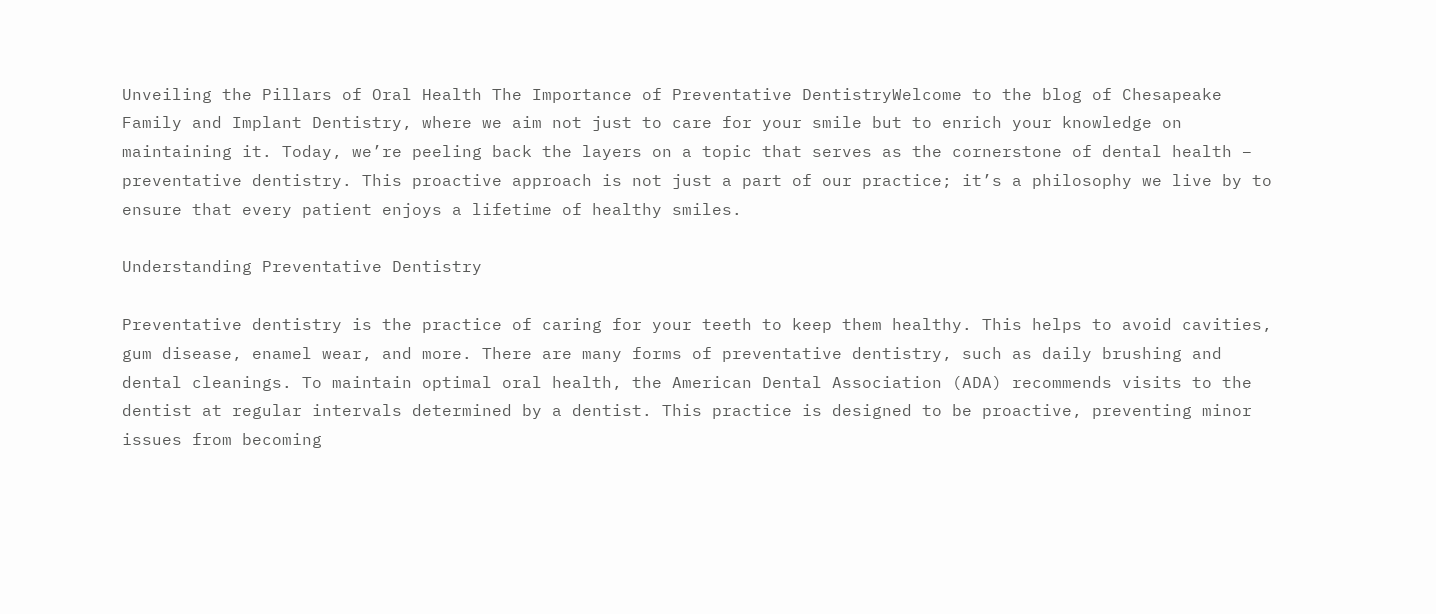Unveiling the Pillars of Oral Health The Importance of Preventative DentistryWelcome to the blog of Chesapeake Family and Implant Dentistry, where we aim not just to care for your smile but to enrich your knowledge on maintaining it. Today, we’re peeling back the layers on a topic that serves as the cornerstone of dental health – preventative dentistry. This proactive approach is not just a part of our practice; it’s a philosophy we live by to ensure that every patient enjoys a lifetime of healthy smiles.

Understanding Preventative Dentistry

Preventative dentistry is the practice of caring for your teeth to keep them healthy. This helps to avoid cavities, gum disease, enamel wear, and more. There are many forms of preventative dentistry, such as daily brushing and dental cleanings. To maintain optimal oral health, the American Dental Association (ADA) recommends visits to the dentist at regular intervals determined by a dentist. This practice is designed to be proactive, preventing minor issues from becoming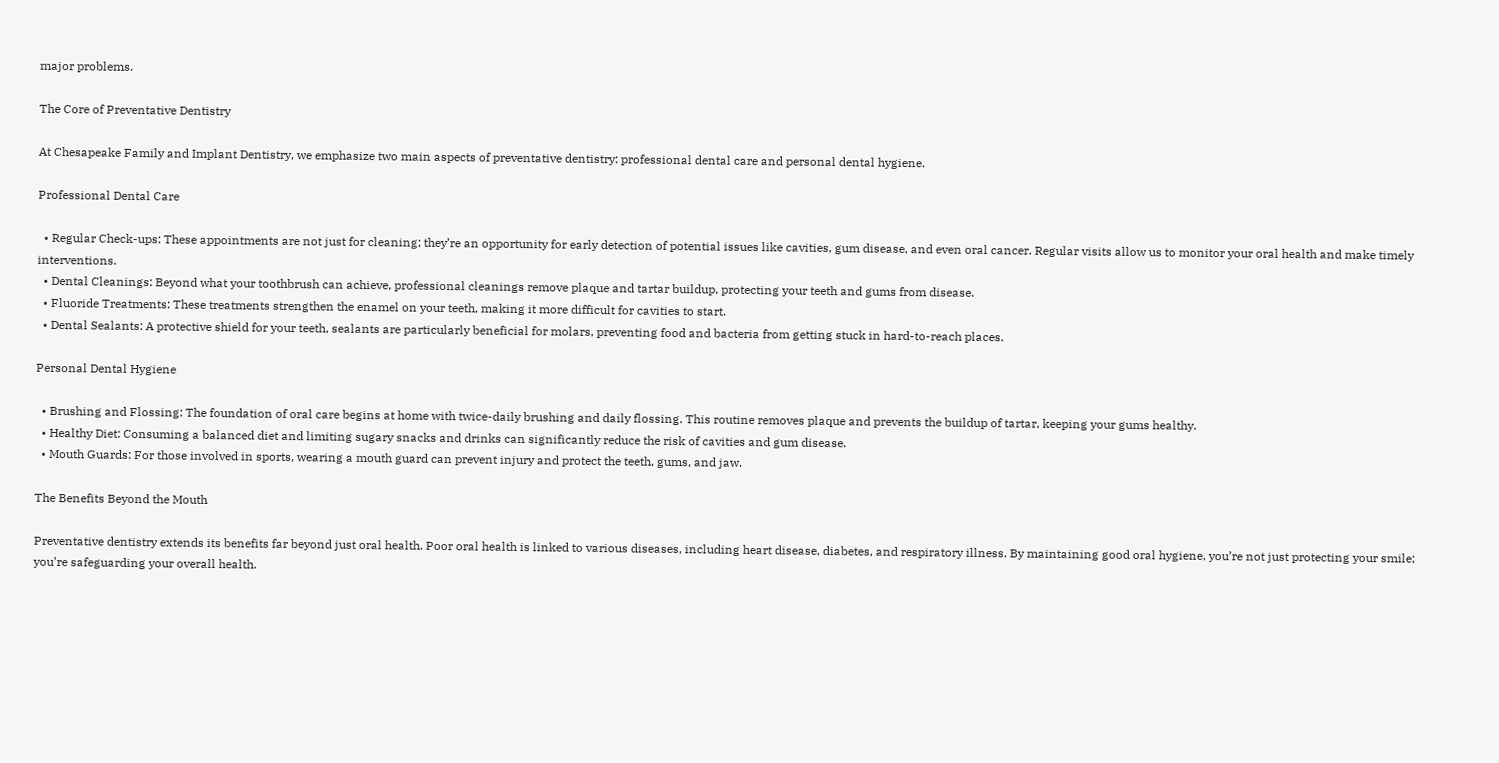major problems.

The Core of Preventative Dentistry

At Chesapeake Family and Implant Dentistry, we emphasize two main aspects of preventative dentistry: professional dental care and personal dental hygiene.

Professional Dental Care

  • Regular Check-ups: These appointments are not just for cleaning; they’re an opportunity for early detection of potential issues like cavities, gum disease, and even oral cancer. Regular visits allow us to monitor your oral health and make timely interventions.
  • Dental Cleanings: Beyond what your toothbrush can achieve, professional cleanings remove plaque and tartar buildup, protecting your teeth and gums from disease.
  • Fluoride Treatments: These treatments strengthen the enamel on your teeth, making it more difficult for cavities to start.
  • Dental Sealants: A protective shield for your teeth, sealants are particularly beneficial for molars, preventing food and bacteria from getting stuck in hard-to-reach places.

Personal Dental Hygiene

  • Brushing and Flossing: The foundation of oral care begins at home with twice-daily brushing and daily flossing. This routine removes plaque and prevents the buildup of tartar, keeping your gums healthy.
  • Healthy Diet: Consuming a balanced diet and limiting sugary snacks and drinks can significantly reduce the risk of cavities and gum disease.
  • Mouth Guards: For those involved in sports, wearing a mouth guard can prevent injury and protect the teeth, gums, and jaw.

The Benefits Beyond the Mouth

Preventative dentistry extends its benefits far beyond just oral health. Poor oral health is linked to various diseases, including heart disease, diabetes, and respiratory illness. By maintaining good oral hygiene, you’re not just protecting your smile; you’re safeguarding your overall health.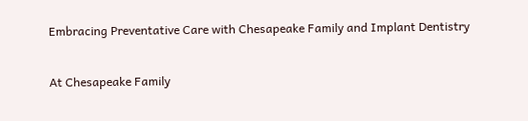Embracing Preventative Care with Chesapeake Family and Implant Dentistry

At Chesapeake Family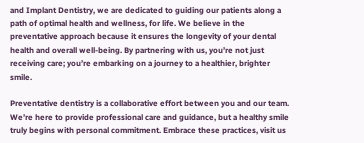and Implant Dentistry, we are dedicated to guiding our patients along a path of optimal health and wellness, for life. We believe in the preventative approach because it ensures the longevity of your dental health and overall well-being. By partnering with us, you’re not just receiving care; you’re embarking on a journey to a healthier, brighter smile.

Preventative dentistry is a collaborative effort between you and our team. We’re here to provide professional care and guidance, but a healthy smile truly begins with personal commitment. Embrace these practices, visit us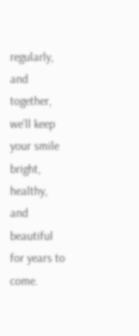regularly, and together, we’ll keep your smile bright, healthy, and beautiful for years to come.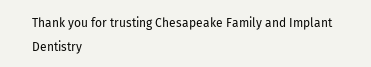Thank you for trusting Chesapeake Family and Implant Dentistry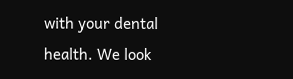with your dental health. We look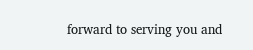forward to serving you and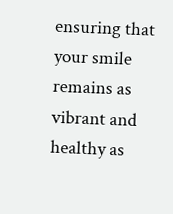ensuring that your smile remains as vibrant and healthy as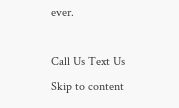ever.

Call Us Text Us
Skip to content